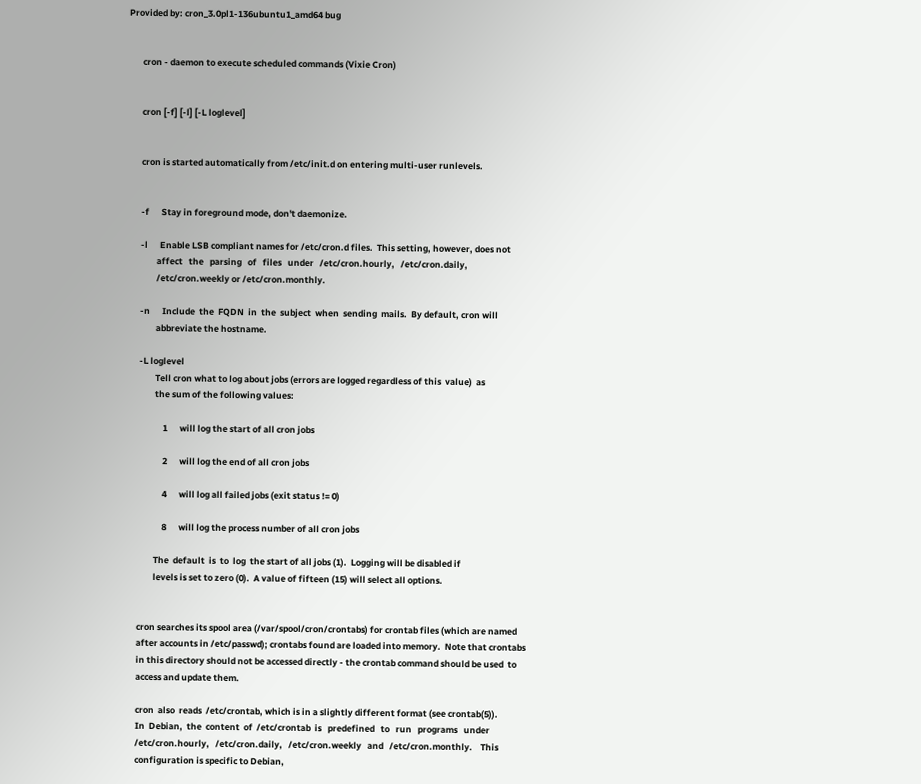Provided by: cron_3.0pl1-136ubuntu1_amd64 bug


       cron - daemon to execute scheduled commands (Vixie Cron)


       cron [-f] [-l] [-L loglevel]


       cron is started automatically from /etc/init.d on entering multi-user runlevels.


       -f      Stay in foreground mode, don't daemonize.

       -l      Enable LSB compliant names for /etc/cron.d files.  This setting, however, does not
               affect   the   parsing   of   files   under   /etc/cron.hourly,   /etc/cron.daily,
               /etc/cron.weekly or /etc/cron.monthly.

       -n      Include  the  FQDN  in  the  subject  when  sending  mails.  By default, cron will
               abbreviate the hostname.

       -L loglevel
               Tell cron what to log about jobs (errors are logged regardless of this  value)  as
               the sum of the following values:

                   1      will log the start of all cron jobs

                   2      will log the end of all cron jobs

                   4      will log all failed jobs (exit status != 0)

                   8      will log the process number of all cron jobs

               The  default  is  to  log  the start of all jobs (1).  Logging will be disabled if
               levels is set to zero (0).  A value of fifteen (15) will select all options.


       cron searches its spool area (/var/spool/cron/crontabs) for crontab files (which are named
       after accounts in /etc/passwd); crontabs found are loaded into memory.  Note that crontabs
       in this directory should not be accessed directly - the crontab command should be used  to
       access and update them.

       cron  also  reads  /etc/crontab, which is in a slightly different format (see crontab(5)).
       In  Debian,  the  content  of  /etc/crontab  is   predefined   to   run   programs   under
       /etc/cron.hourly,   /etc/cron.daily,   /etc/cron.weekly   and   /etc/cron.monthly.    This
       configuration is specific to Debian,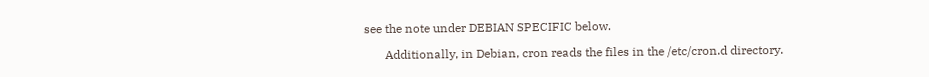see the note under DEBIAN SPECIFIC below.

       Additionally, in Debian, cron reads the files in the /etc/cron.d directory.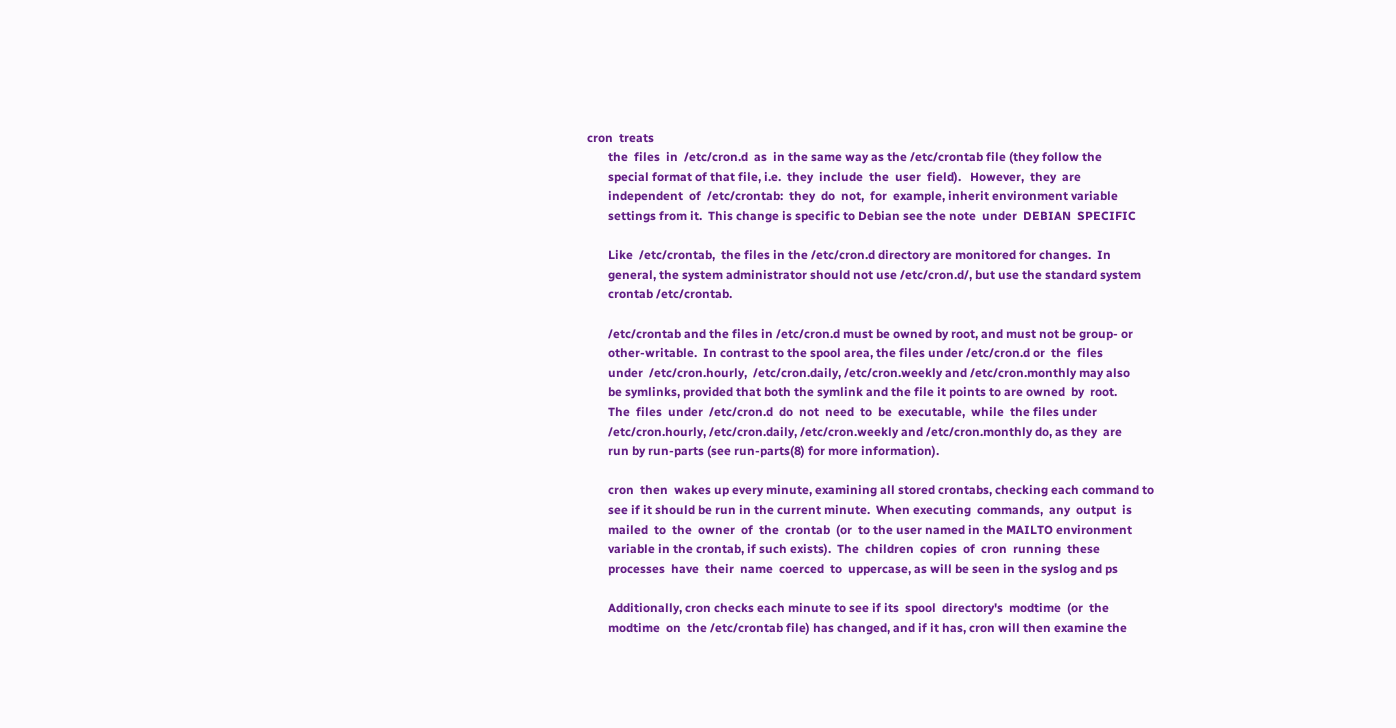cron  treats
       the  files  in  /etc/cron.d  as  in the same way as the /etc/crontab file (they follow the
       special format of that file, i.e.  they  include  the  user  field).   However,  they  are
       independent  of  /etc/crontab:  they  do  not,  for  example, inherit environment variable
       settings from it.  This change is specific to Debian see the note  under  DEBIAN  SPECIFIC

       Like  /etc/crontab,  the files in the /etc/cron.d directory are monitored for changes.  In
       general, the system administrator should not use /etc/cron.d/, but use the standard system
       crontab /etc/crontab.

       /etc/crontab and the files in /etc/cron.d must be owned by root, and must not be group- or
       other-writable.  In contrast to the spool area, the files under /etc/cron.d or  the  files
       under  /etc/cron.hourly,  /etc/cron.daily, /etc/cron.weekly and /etc/cron.monthly may also
       be symlinks, provided that both the symlink and the file it points to are owned  by  root.
       The  files  under  /etc/cron.d  do  not  need  to  be  executable,  while  the files under
       /etc/cron.hourly, /etc/cron.daily, /etc/cron.weekly and /etc/cron.monthly do, as they  are
       run by run-parts (see run-parts(8) for more information).

       cron  then  wakes up every minute, examining all stored crontabs, checking each command to
       see if it should be run in the current minute.  When executing  commands,  any  output  is
       mailed  to  the  owner  of  the  crontab  (or  to the user named in the MAILTO environment
       variable in the crontab, if such exists).  The  children  copies  of  cron  running  these
       processes  have  their  name  coerced  to  uppercase, as will be seen in the syslog and ps

       Additionally, cron checks each minute to see if its  spool  directory's  modtime  (or  the
       modtime  on  the /etc/crontab file) has changed, and if it has, cron will then examine the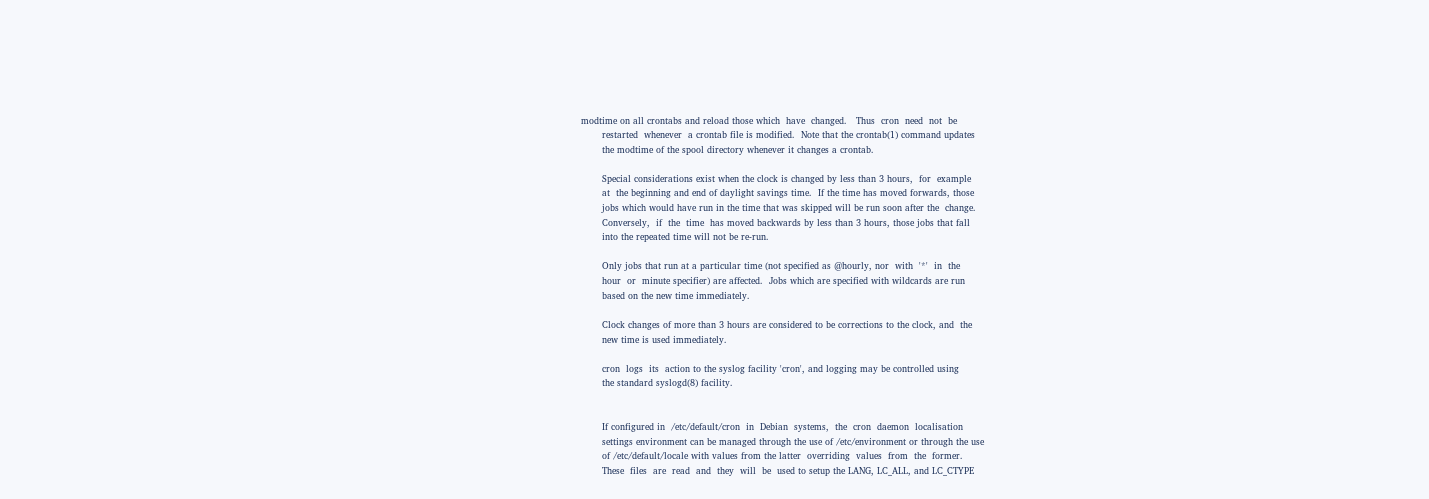modtime on all crontabs and reload those which  have  changed.   Thus  cron  need  not  be
       restarted  whenever  a crontab file is modified.  Note that the crontab(1) command updates
       the modtime of the spool directory whenever it changes a crontab.

       Special considerations exist when the clock is changed by less than 3 hours,  for  example
       at  the beginning and end of daylight savings time.  If the time has moved forwards, those
       jobs which would have run in the time that was skipped will be run soon after the  change.
       Conversely,  if  the  time  has moved backwards by less than 3 hours, those jobs that fall
       into the repeated time will not be re-run.

       Only jobs that run at a particular time (not specified as @hourly, nor  with  '*'  in  the
       hour  or  minute specifier) are affected.  Jobs which are specified with wildcards are run
       based on the new time immediately.

       Clock changes of more than 3 hours are considered to be corrections to the clock, and  the
       new time is used immediately.

       cron  logs  its  action to the syslog facility 'cron', and logging may be controlled using
       the standard syslogd(8) facility.


       If configured in  /etc/default/cron  in  Debian  systems,  the  cron  daemon  localisation
       settings environment can be managed through the use of /etc/environment or through the use
       of /etc/default/locale with values from the latter  overriding  values  from  the  former.
       These  files  are  read  and  they  will  be  used to setup the LANG, LC_ALL, and LC_CTYPE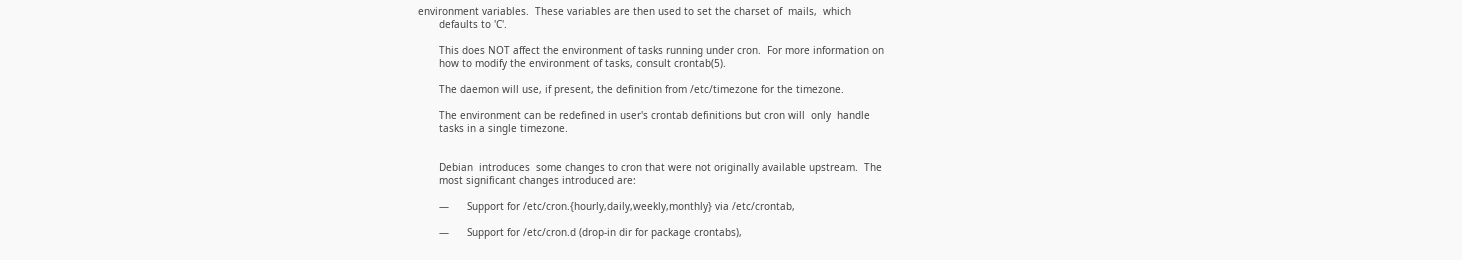environment variables.  These variables are then used to set the charset of  mails,  which
       defaults to 'C'.

       This does NOT affect the environment of tasks running under cron.  For more information on
       how to modify the environment of tasks, consult crontab(5).

       The daemon will use, if present, the definition from /etc/timezone for the timezone.

       The environment can be redefined in user's crontab definitions but cron will  only  handle
       tasks in a single timezone.


       Debian  introduces  some changes to cron that were not originally available upstream.  The
       most significant changes introduced are:

       —      Support for /etc/cron.{hourly,daily,weekly,monthly} via /etc/crontab,

       —      Support for /etc/cron.d (drop-in dir for package crontabs),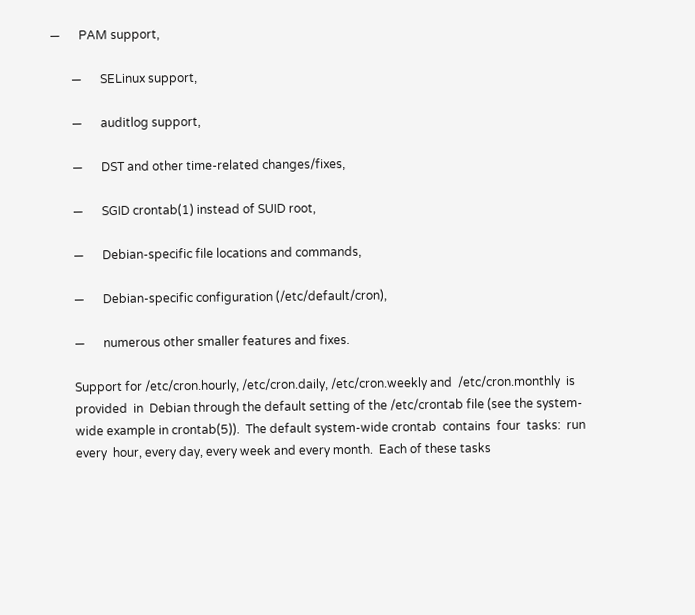—      PAM support,

       —      SELinux support,

       —      auditlog support,

       —      DST and other time-related changes/fixes,

       —      SGID crontab(1) instead of SUID root,

       —      Debian-specific file locations and commands,

       —      Debian-specific configuration (/etc/default/cron),

       —      numerous other smaller features and fixes.

       Support for /etc/cron.hourly, /etc/cron.daily, /etc/cron.weekly and  /etc/cron.monthly  is
       provided  in  Debian through the default setting of the /etc/crontab file (see the system-
       wide example in crontab(5)).  The default system-wide crontab  contains  four  tasks:  run
       every  hour, every day, every week and every month.  Each of these tasks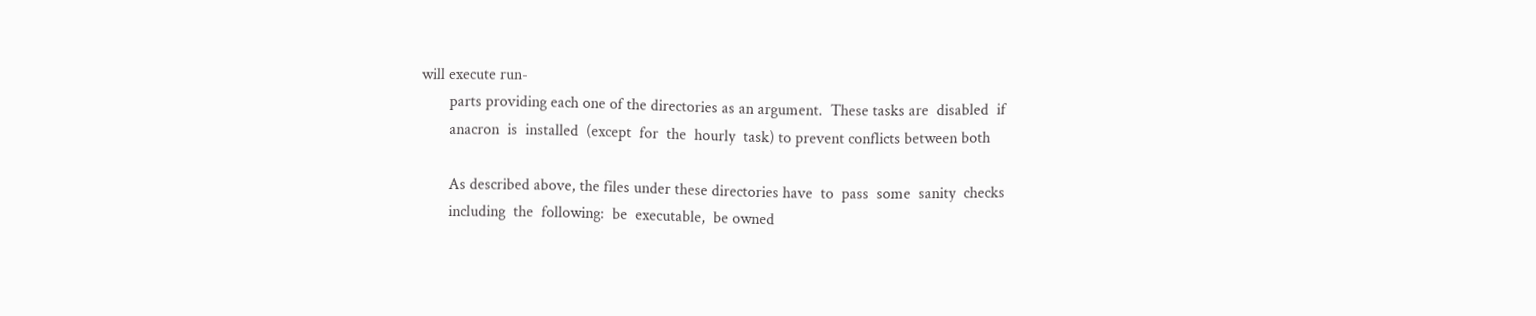will execute run-
       parts providing each one of the directories as an argument.  These tasks are  disabled  if
       anacron  is  installed  (except  for  the  hourly  task) to prevent conflicts between both

       As described above, the files under these directories have  to  pass  some  sanity  checks
       including  the  following:  be  executable,  be owned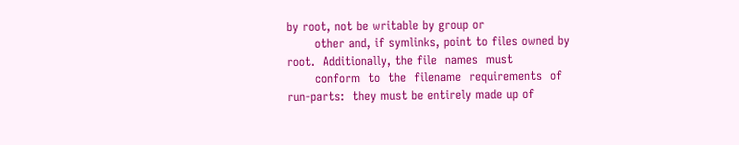by root, not be writable by group or
       other and, if symlinks, point to files owned by root.  Additionally, the file  names  must
       conform  to  the  filename  requirements  of  run-parts:  they must be entirely made up of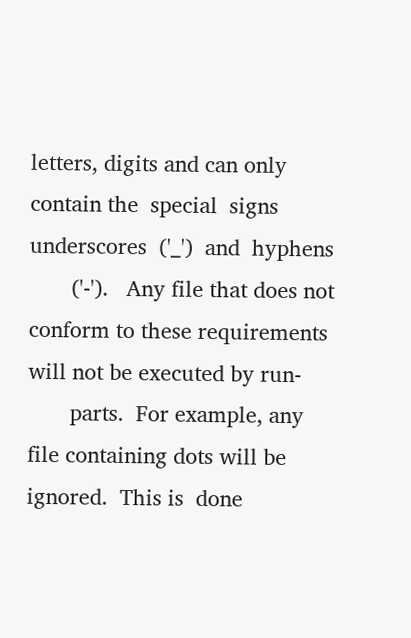letters, digits and can only contain the  special  signs  underscores  ('_')  and  hyphens
       ('-').   Any file that does not conform to these requirements will not be executed by run-
       parts.  For example, any file containing dots will be ignored.  This is  done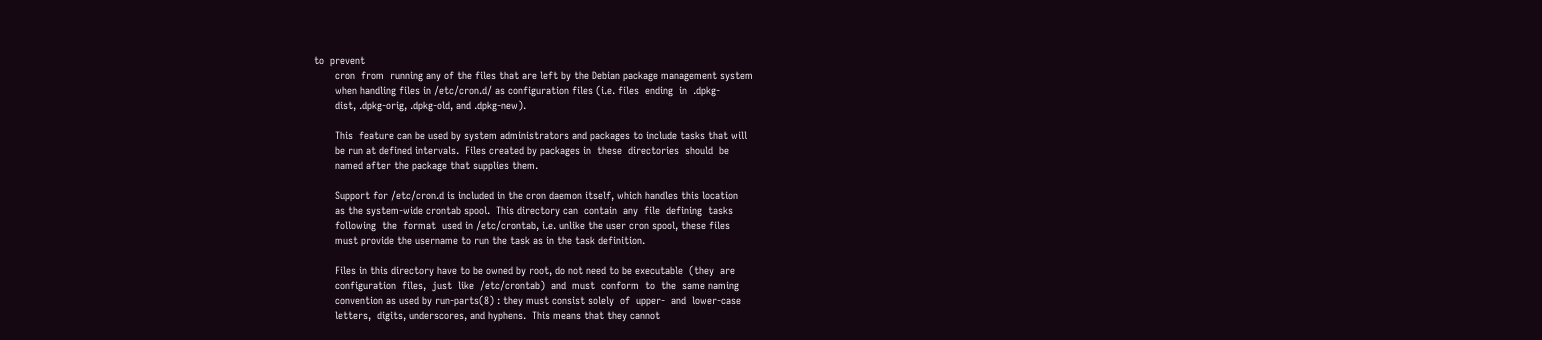to  prevent
       cron  from  running any of the files that are left by the Debian package management system
       when handling files in /etc/cron.d/ as configuration files (i.e. files  ending  in  .dpkg-
       dist, .dpkg-orig, .dpkg-old, and .dpkg-new).

       This  feature can be used by system administrators and packages to include tasks that will
       be run at defined intervals.  Files created by packages in  these  directories  should  be
       named after the package that supplies them.

       Support for /etc/cron.d is included in the cron daemon itself, which handles this location
       as the system-wide crontab spool.  This directory can  contain  any  file  defining  tasks
       following  the  format  used in /etc/crontab, i.e. unlike the user cron spool, these files
       must provide the username to run the task as in the task definition.

       Files in this directory have to be owned by root, do not need to be executable  (they  are
       configuration  files,  just  like  /etc/crontab)  and  must  conform  to  the  same naming
       convention as used by run-parts(8) : they must consist solely  of  upper-  and  lower-case
       letters,  digits, underscores, and hyphens.  This means that they cannot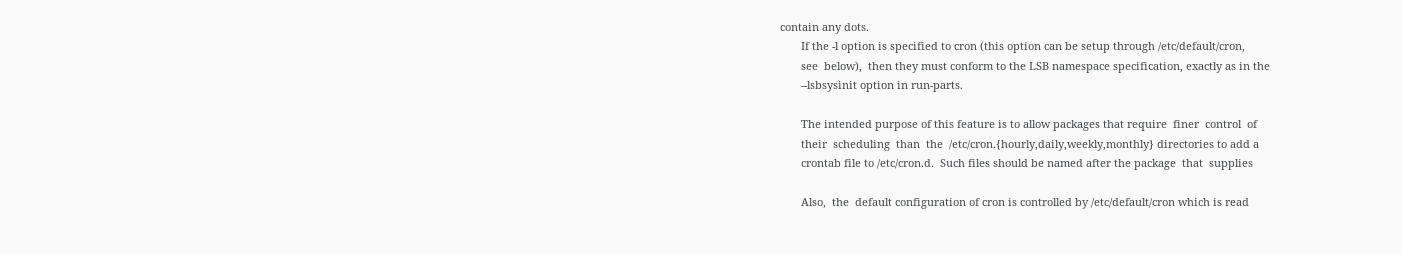contain any dots.
       If the -l option is specified to cron (this option can be setup through /etc/default/cron,
       see  below),  then they must conform to the LSB namespace specification, exactly as in the
       --lsbsysinit option in run-parts.

       The intended purpose of this feature is to allow packages that require  finer  control  of
       their  scheduling  than  the  /etc/cron.{hourly,daily,weekly,monthly} directories to add a
       crontab file to /etc/cron.d.  Such files should be named after the package  that  supplies

       Also,  the  default configuration of cron is controlled by /etc/default/cron which is read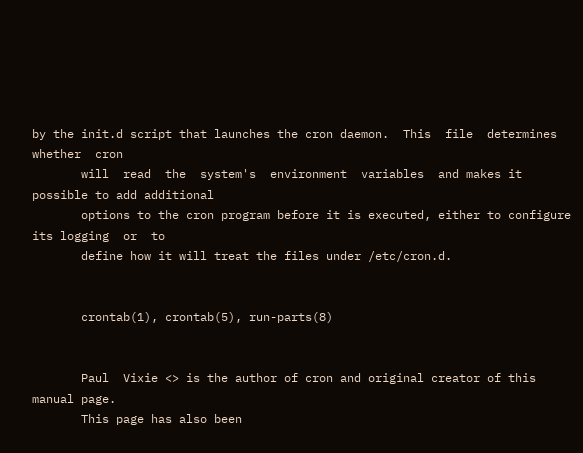by the init.d script that launches the cron daemon.  This  file  determines  whether  cron
       will  read  the  system's  environment  variables  and makes it possible to add additional
       options to the cron program before it is executed, either to configure its logging  or  to
       define how it will treat the files under /etc/cron.d.


       crontab(1), crontab(5), run-parts(8)


       Paul  Vixie <> is the author of cron and original creator of this manual page.
       This page has also been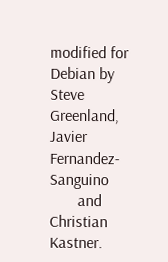modified for Debian by Steve Greenland, Javier  Fernandez-Sanguino
       and Christian Kastner.